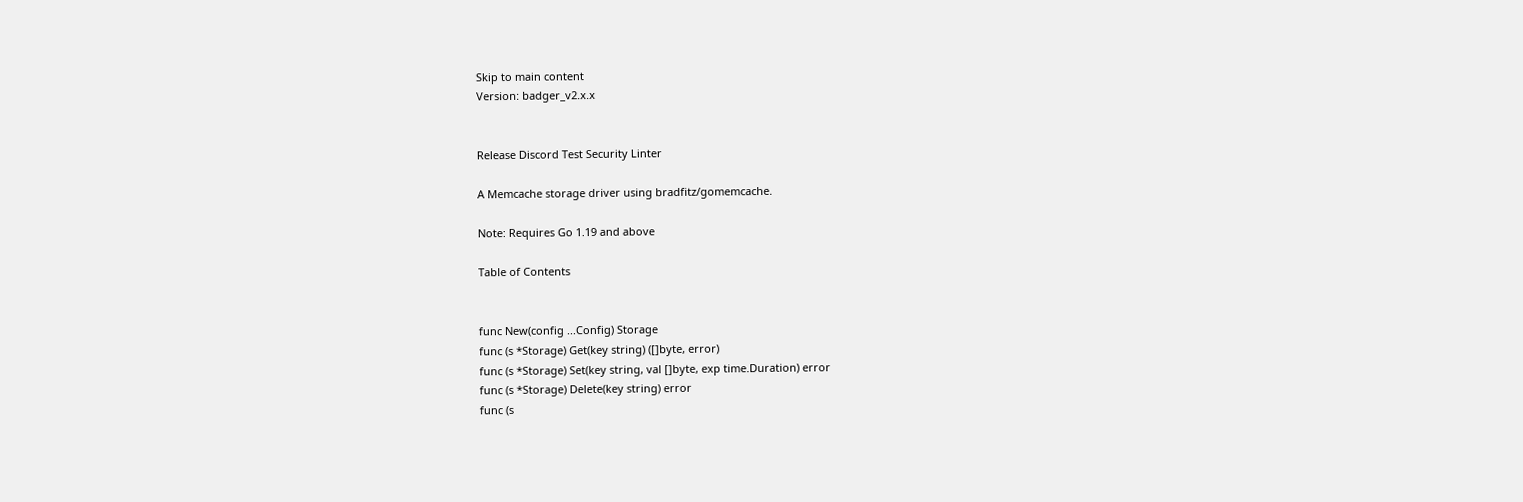Skip to main content
Version: badger_v2.x.x


Release Discord Test Security Linter

A Memcache storage driver using bradfitz/gomemcache.

Note: Requires Go 1.19 and above

Table of Contents


func New(config ...Config) Storage
func (s *Storage) Get(key string) ([]byte, error)
func (s *Storage) Set(key string, val []byte, exp time.Duration) error
func (s *Storage) Delete(key string) error
func (s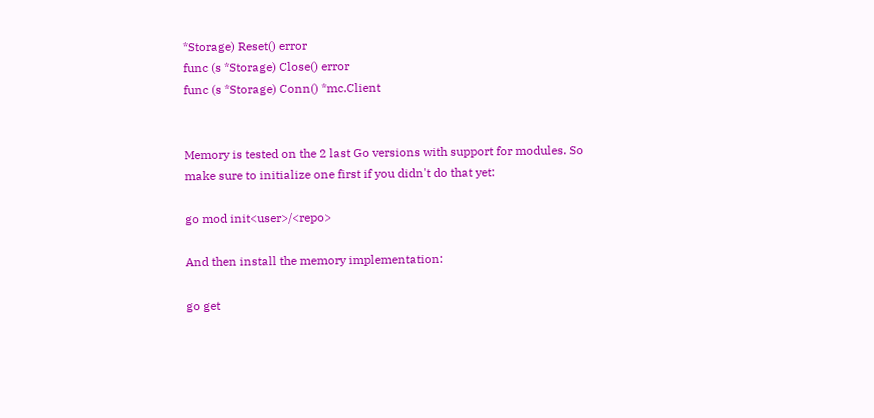*Storage) Reset() error
func (s *Storage) Close() error
func (s *Storage) Conn() *mc.Client


Memory is tested on the 2 last Go versions with support for modules. So make sure to initialize one first if you didn't do that yet:

go mod init<user>/<repo>

And then install the memory implementation:

go get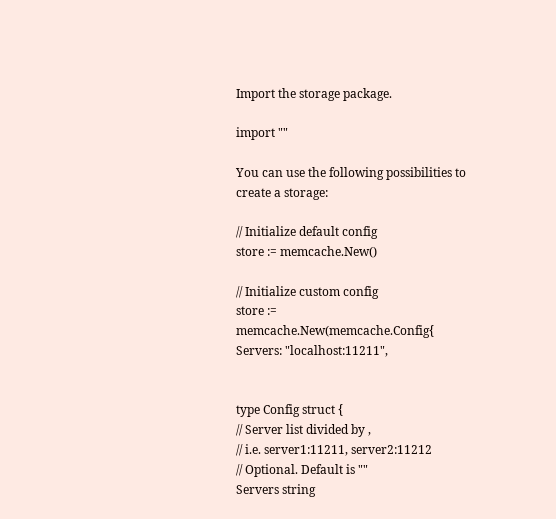Import the storage package.

import ""

You can use the following possibilities to create a storage:

// Initialize default config
store := memcache.New()

// Initialize custom config
store := memcache.New(memcache.Config{
Servers: "localhost:11211",


type Config struct {
// Server list divided by ,
// i.e. server1:11211, server2:11212
// Optional. Default is ""
Servers string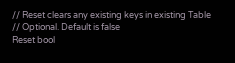// Reset clears any existing keys in existing Table
// Optional. Default is false
Reset bool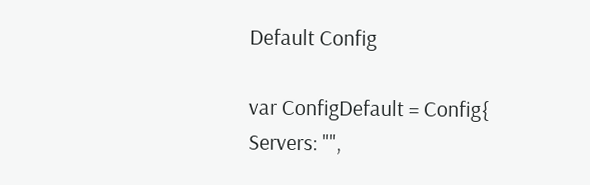Default Config

var ConfigDefault = Config{
Servers: "",